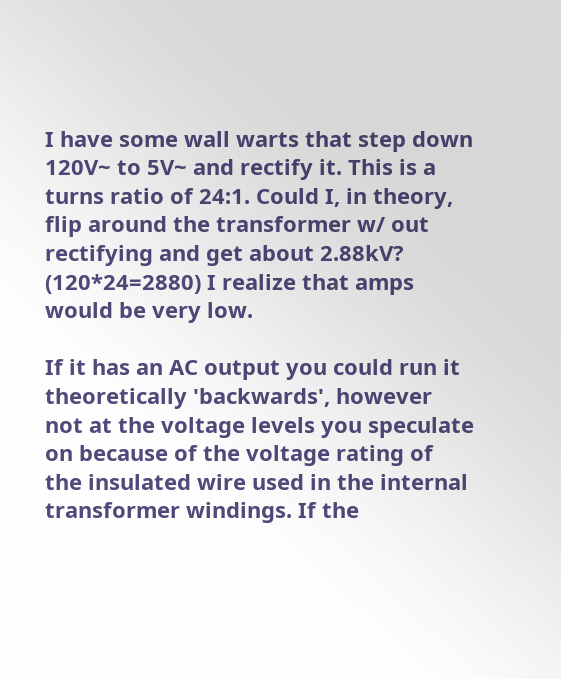I have some wall warts that step down 120V~ to 5V~ and rectify it. This is a turns ratio of 24:1. Could I, in theory, flip around the transformer w/ out rectifying and get about 2.88kV? (120*24=2880) I realize that amps would be very low.

If it has an AC output you could run it theoretically 'backwards', however not at the voltage levels you speculate on because of the voltage rating of the insulated wire used in the internal transformer windings. If the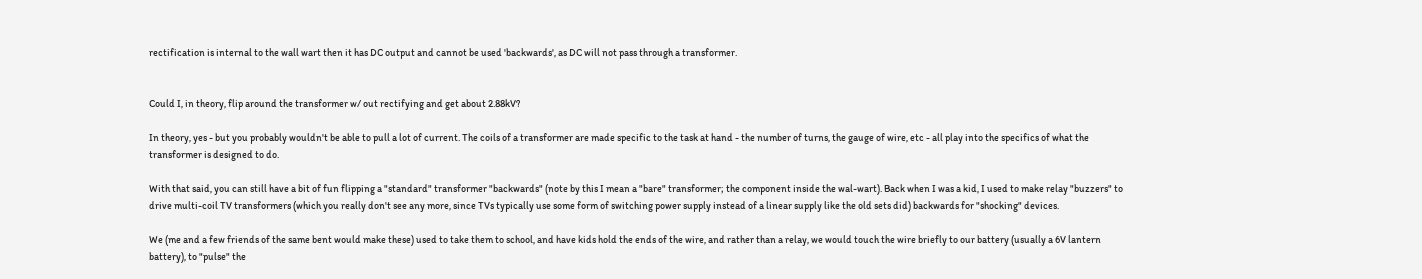rectification is internal to the wall wart then it has DC output and cannot be used 'backwards', as DC will not pass through a transformer.


Could I, in theory, flip around the transformer w/ out rectifying and get about 2.88kV?

In theory, yes - but you probably wouldn't be able to pull a lot of current. The coils of a transformer are made specific to the task at hand - the number of turns, the gauge of wire, etc - all play into the specifics of what the transformer is designed to do.

With that said, you can still have a bit of fun flipping a "standard" transformer "backwards" (note by this I mean a "bare" transformer; the component inside the wal-wart). Back when I was a kid, I used to make relay "buzzers" to drive multi-coil TV transformers (which you really don't see any more, since TVs typically use some form of switching power supply instead of a linear supply like the old sets did) backwards for "shocking" devices.

We (me and a few friends of the same bent would make these) used to take them to school, and have kids hold the ends of the wire, and rather than a relay, we would touch the wire briefly to our battery (usually a 6V lantern battery), to "pulse" the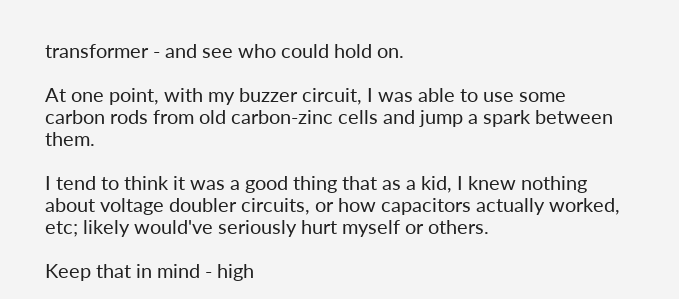transformer - and see who could hold on.

At one point, with my buzzer circuit, I was able to use some carbon rods from old carbon-zinc cells and jump a spark between them.

I tend to think it was a good thing that as a kid, I knew nothing about voltage doubler circuits, or how capacitors actually worked, etc; likely would've seriously hurt myself or others.

Keep that in mind - high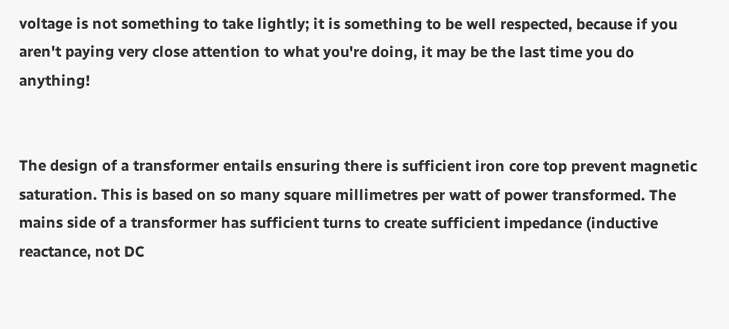voltage is not something to take lightly; it is something to be well respected, because if you aren't paying very close attention to what you're doing, it may be the last time you do anything!


The design of a transformer entails ensuring there is sufficient iron core top prevent magnetic saturation. This is based on so many square millimetres per watt of power transformed. The mains side of a transformer has sufficient turns to create sufficient impedance (inductive reactance, not DC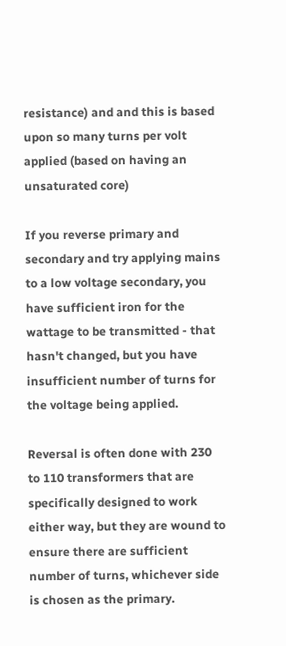resistance) and and this is based upon so many turns per volt applied (based on having an unsaturated core)

If you reverse primary and secondary and try applying mains to a low voltage secondary, you have sufficient iron for the wattage to be transmitted - that hasn't changed, but you have insufficient number of turns for the voltage being applied.

Reversal is often done with 230 to 110 transformers that are specifically designed to work either way, but they are wound to ensure there are sufficient number of turns, whichever side is chosen as the primary.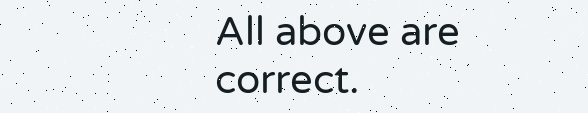All above are correct.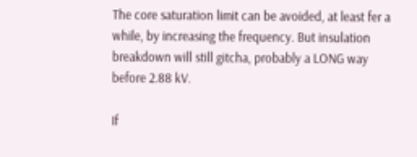The core saturation limit can be avoided, at least fer a while, by increasing the frequency. But insulation breakdown will still gitcha, probably a LONG way before 2.88 kV.

If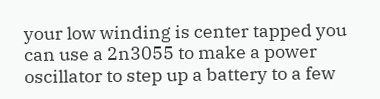your low winding is center tapped you can use a 2n3055 to make a power oscillator to step up a battery to a few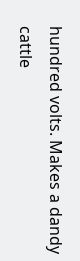hundred volts. Makes a dandy cattle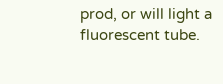prod, or will light a fluorescent tube.